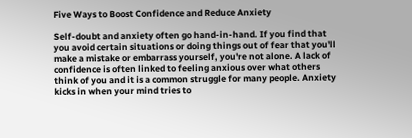Five Ways to Boost Confidence and Reduce Anxiety

Self-doubt and anxiety often go hand-in-hand. If you find that you avoid certain situations or doing things out of fear that you'll make a mistake or embarrass yourself, you're not alone. A lack of confidence is often linked to feeling anxious over what others think of you and it is a common struggle for many people. Anxiety kicks in when your mind tries to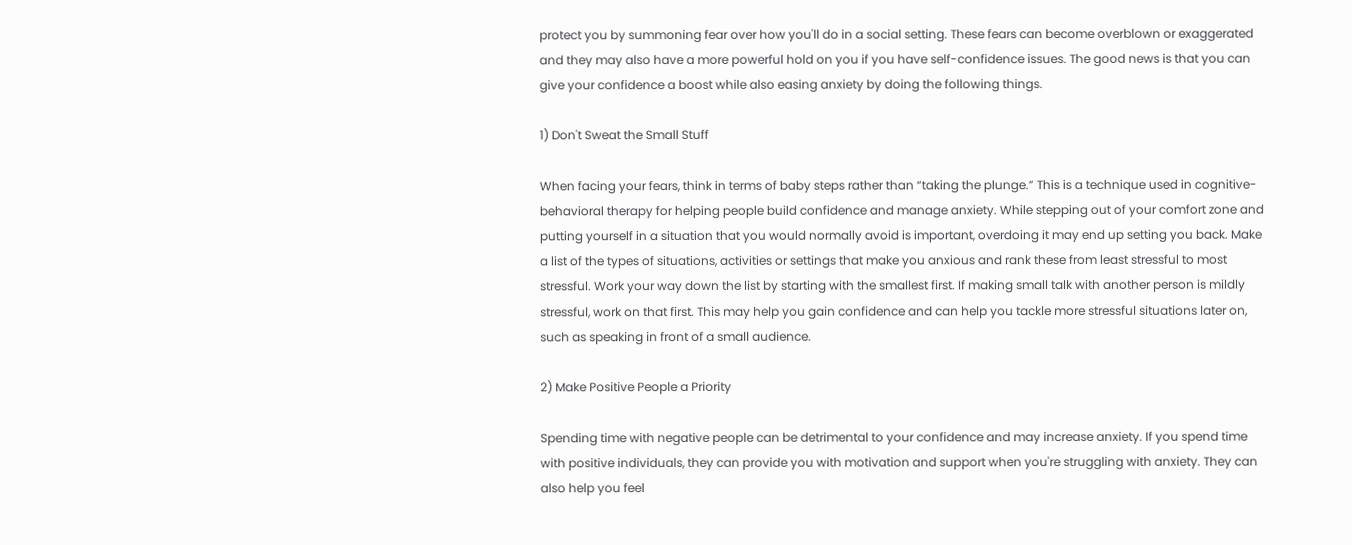protect you by summoning fear over how you'll do in a social setting. These fears can become overblown or exaggerated and they may also have a more powerful hold on you if you have self-confidence issues. The good news is that you can give your confidence a boost while also easing anxiety by doing the following things.

1) Don't Sweat the Small Stuff

When facing your fears, think in terms of baby steps rather than “taking the plunge.” This is a technique used in cognitive-behavioral therapy for helping people build confidence and manage anxiety. While stepping out of your comfort zone and putting yourself in a situation that you would normally avoid is important, overdoing it may end up setting you back. Make a list of the types of situations, activities or settings that make you anxious and rank these from least stressful to most stressful. Work your way down the list by starting with the smallest first. If making small talk with another person is mildly stressful, work on that first. This may help you gain confidence and can help you tackle more stressful situations later on, such as speaking in front of a small audience.

2) Make Positive People a Priority

Spending time with negative people can be detrimental to your confidence and may increase anxiety. If you spend time with positive individuals, they can provide you with motivation and support when you're struggling with anxiety. They can also help you feel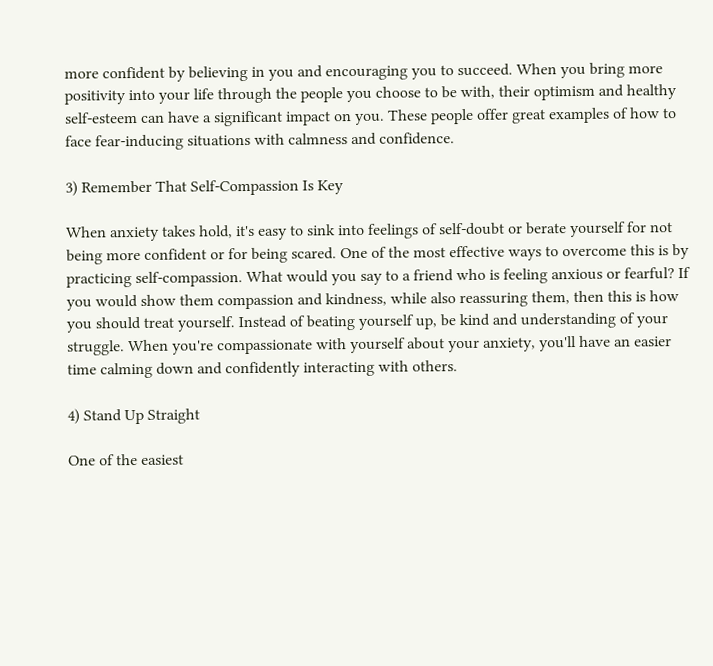more confident by believing in you and encouraging you to succeed. When you bring more positivity into your life through the people you choose to be with, their optimism and healthy self-esteem can have a significant impact on you. These people offer great examples of how to face fear-inducing situations with calmness and confidence.

3) Remember That Self-Compassion Is Key

When anxiety takes hold, it's easy to sink into feelings of self-doubt or berate yourself for not being more confident or for being scared. One of the most effective ways to overcome this is by practicing self-compassion. What would you say to a friend who is feeling anxious or fearful? If you would show them compassion and kindness, while also reassuring them, then this is how you should treat yourself. Instead of beating yourself up, be kind and understanding of your struggle. When you're compassionate with yourself about your anxiety, you'll have an easier time calming down and confidently interacting with others.

4) Stand Up Straight

One of the easiest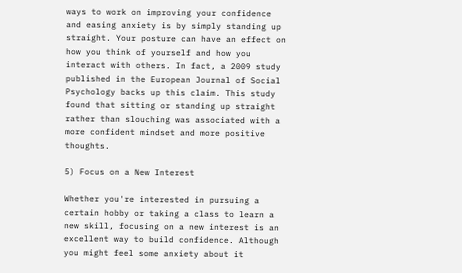ways to work on improving your confidence and easing anxiety is by simply standing up straight. Your posture can have an effect on how you think of yourself and how you interact with others. In fact, a 2009 study published in the European Journal of Social Psychology backs up this claim. This study found that sitting or standing up straight rather than slouching was associated with a more confident mindset and more positive thoughts.

5) Focus on a New Interest

Whether you're interested in pursuing a certain hobby or taking a class to learn a new skill, focusing on a new interest is an excellent way to build confidence. Although you might feel some anxiety about it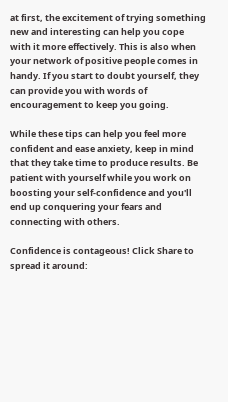at first, the excitement of trying something new and interesting can help you cope with it more effectively. This is also when your network of positive people comes in handy. If you start to doubt yourself, they can provide you with words of encouragement to keep you going.

While these tips can help you feel more confident and ease anxiety, keep in mind that they take time to produce results. Be patient with yourself while you work on boosting your self-confidence and you'll end up conquering your fears and connecting with others.

Confidence is contageous! Click Share to spread it around: